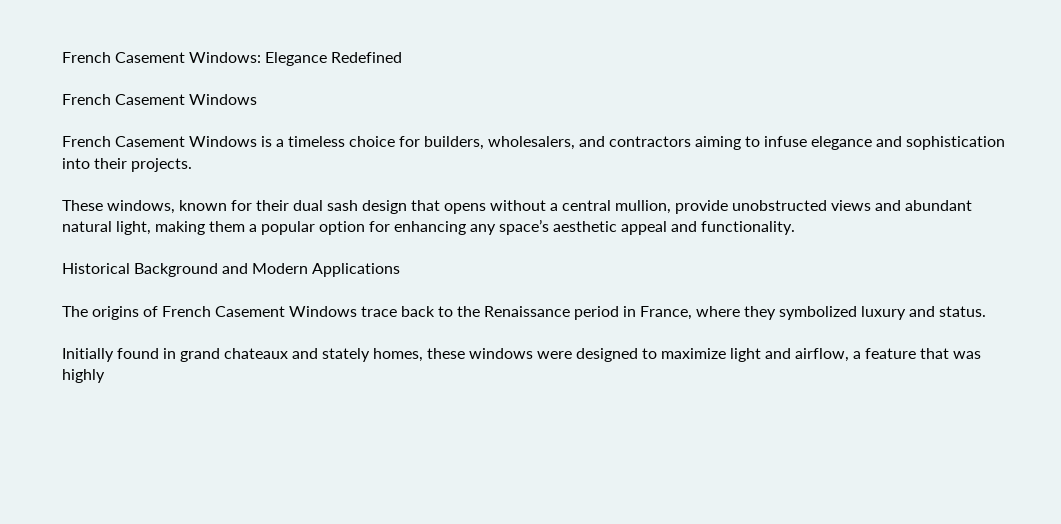French Casement Windows: Elegance Redefined

French Casement Windows

French Casement Windows is a timeless choice for builders, wholesalers, and contractors aiming to infuse elegance and sophistication into their projects.

These windows, known for their dual sash design that opens without a central mullion, provide unobstructed views and abundant natural light, making them a popular option for enhancing any space’s aesthetic appeal and functionality.

Historical Background and Modern Applications

The origins of French Casement Windows trace back to the Renaissance period in France, where they symbolized luxury and status.

Initially found in grand chateaux and stately homes, these windows were designed to maximize light and airflow, a feature that was highly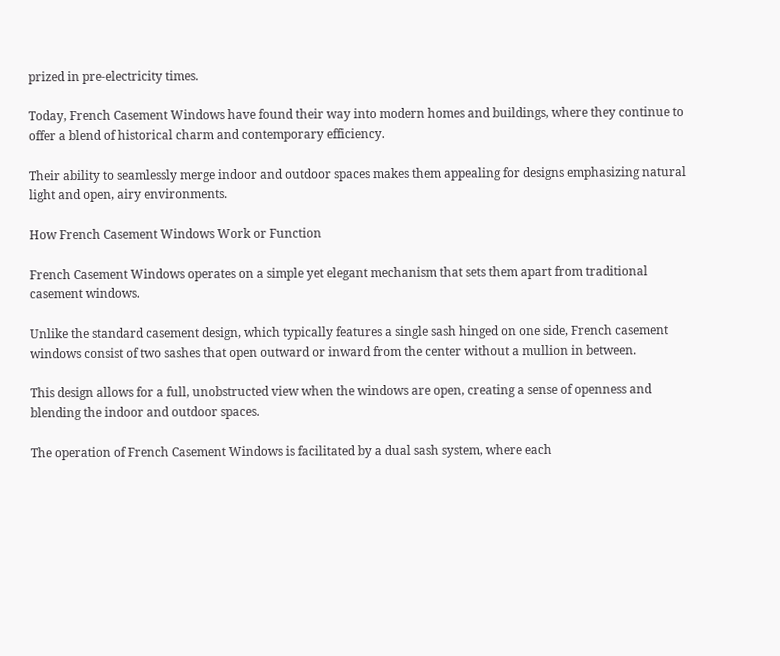prized in pre-electricity times.

Today, French Casement Windows have found their way into modern homes and buildings, where they continue to offer a blend of historical charm and contemporary efficiency.

Their ability to seamlessly merge indoor and outdoor spaces makes them appealing for designs emphasizing natural light and open, airy environments.

How French Casement Windows Work or Function

French Casement Windows operates on a simple yet elegant mechanism that sets them apart from traditional casement windows.

Unlike the standard casement design, which typically features a single sash hinged on one side, French casement windows consist of two sashes that open outward or inward from the center without a mullion in between.

This design allows for a full, unobstructed view when the windows are open, creating a sense of openness and blending the indoor and outdoor spaces.

The operation of French Casement Windows is facilitated by a dual sash system, where each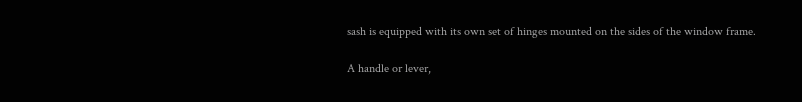sash is equipped with its own set of hinges mounted on the sides of the window frame.

A handle or lever,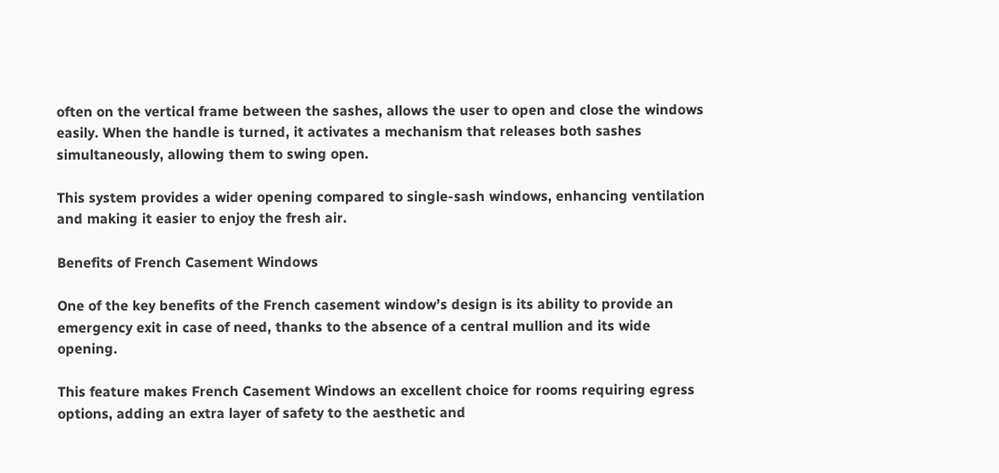often on the vertical frame between the sashes, allows the user to open and close the windows easily. When the handle is turned, it activates a mechanism that releases both sashes simultaneously, allowing them to swing open.

This system provides a wider opening compared to single-sash windows, enhancing ventilation and making it easier to enjoy the fresh air.

Benefits of French Casement Windows

One of the key benefits of the French casement window’s design is its ability to provide an emergency exit in case of need, thanks to the absence of a central mullion and its wide opening.

This feature makes French Casement Windows an excellent choice for rooms requiring egress options, adding an extra layer of safety to the aesthetic and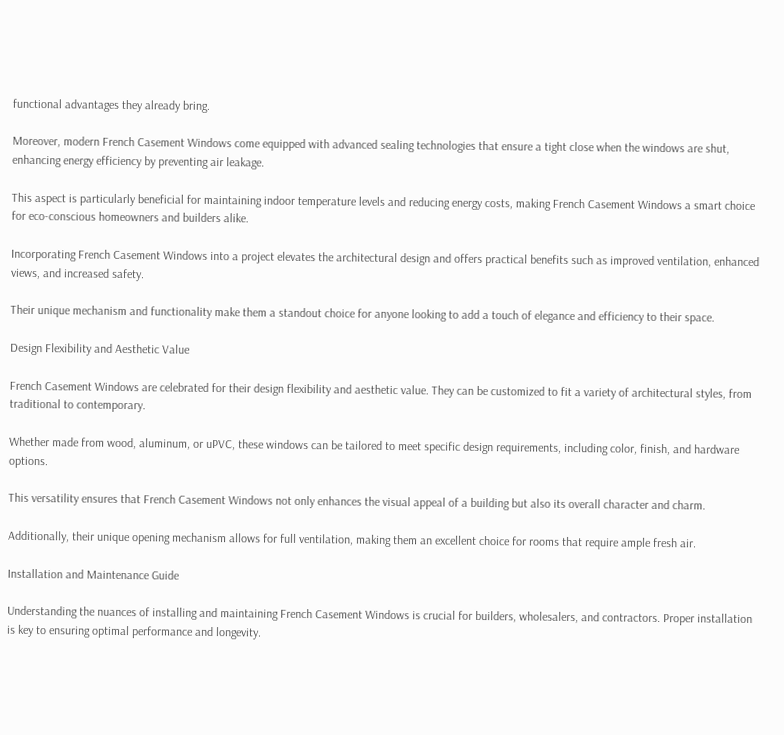functional advantages they already bring.

Moreover, modern French Casement Windows come equipped with advanced sealing technologies that ensure a tight close when the windows are shut, enhancing energy efficiency by preventing air leakage.

This aspect is particularly beneficial for maintaining indoor temperature levels and reducing energy costs, making French Casement Windows a smart choice for eco-conscious homeowners and builders alike.

Incorporating French Casement Windows into a project elevates the architectural design and offers practical benefits such as improved ventilation, enhanced views, and increased safety.

Their unique mechanism and functionality make them a standout choice for anyone looking to add a touch of elegance and efficiency to their space.

Design Flexibility and Aesthetic Value

French Casement Windows are celebrated for their design flexibility and aesthetic value. They can be customized to fit a variety of architectural styles, from traditional to contemporary.

Whether made from wood, aluminum, or uPVC, these windows can be tailored to meet specific design requirements, including color, finish, and hardware options.

This versatility ensures that French Casement Windows not only enhances the visual appeal of a building but also its overall character and charm.

Additionally, their unique opening mechanism allows for full ventilation, making them an excellent choice for rooms that require ample fresh air.

Installation and Maintenance Guide

Understanding the nuances of installing and maintaining French Casement Windows is crucial for builders, wholesalers, and contractors. Proper installation is key to ensuring optimal performance and longevity.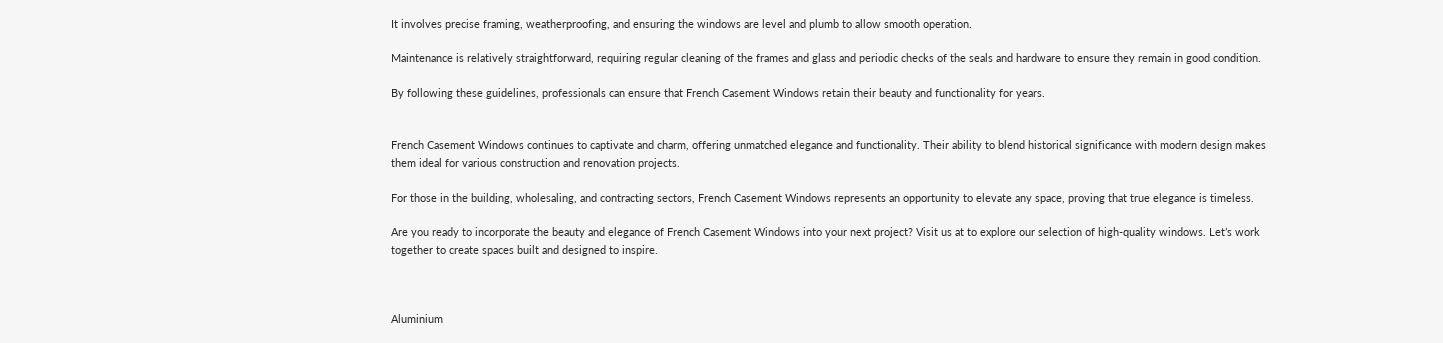It involves precise framing, weatherproofing, and ensuring the windows are level and plumb to allow smooth operation.

Maintenance is relatively straightforward, requiring regular cleaning of the frames and glass and periodic checks of the seals and hardware to ensure they remain in good condition.

By following these guidelines, professionals can ensure that French Casement Windows retain their beauty and functionality for years.


French Casement Windows continues to captivate and charm, offering unmatched elegance and functionality. Their ability to blend historical significance with modern design makes them ideal for various construction and renovation projects.

For those in the building, wholesaling, and contracting sectors, French Casement Windows represents an opportunity to elevate any space, proving that true elegance is timeless.

Are you ready to incorporate the beauty and elegance of French Casement Windows into your next project? Visit us at to explore our selection of high-quality windows. Let’s work together to create spaces built and designed to inspire.



Aluminium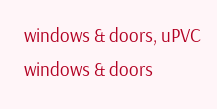windows & doors, uPVC windows & doors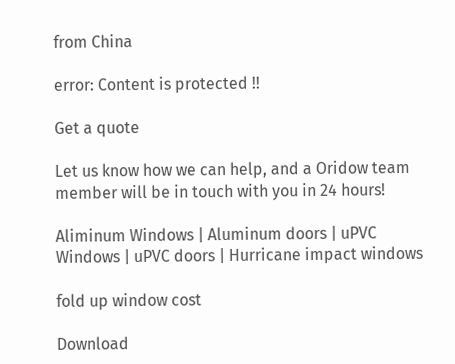from China

error: Content is protected !!

Get a quote

Let us know how we can help, and a Oridow team member will be in touch with you in 24 hours!

Aliminum Windows | Aluminum doors | uPVC Windows | uPVC doors | Hurricane impact windows

fold up window cost

Download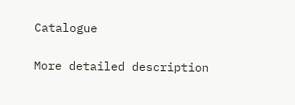Catalogue

More detailed description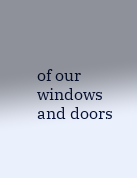of our windows and doors